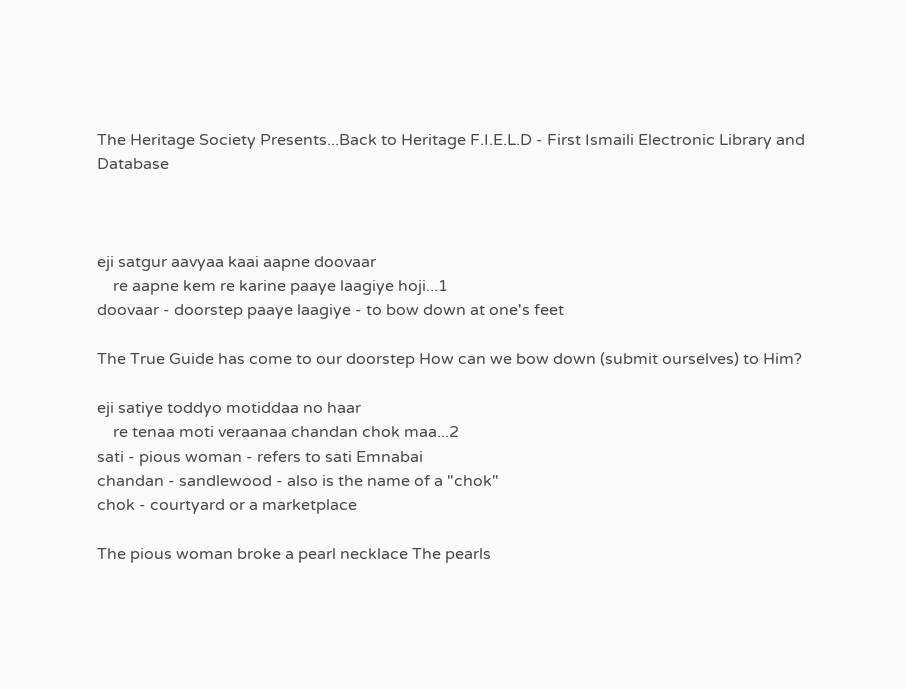The Heritage Society Presents...Back to Heritage F.I.E.L.D - First Ismaili Electronic Library and Database



eji satgur aavyaa kaai aapne doovaar
    re aapne kem re karine paaye laagiye hoji...1
doovaar - doorstep paaye laagiye - to bow down at one's feet

The True Guide has come to our doorstep How can we bow down (submit ourselves) to Him?

eji satiye toddyo motiddaa no haar
    re tenaa moti veraanaa chandan chok maa...2
sati - pious woman - refers to sati Emnabai
chandan - sandlewood - also is the name of a "chok"
chok - courtyard or a marketplace

The pious woman broke a pearl necklace The pearls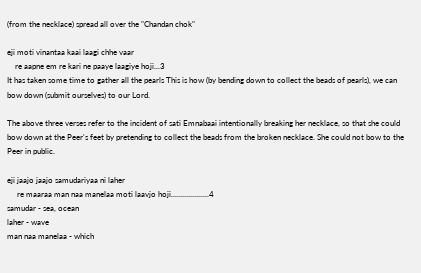(from the necklace) spread all over the "Chandan chok"

eji moti vinantaa kaai laagi chhe vaar
    re aapne em re kari ne paaye laagiye hoji...3
It has taken some time to gather all the pearls This is how (by bending down to collect the beads of pearls), we can bow down (submit ourselves) to our Lord.

The above three verses refer to the incident of sati Emnabaai intentionally breaking her necklace, so that she could bow down at the Peer's feet by pretending to collect the beads from the broken necklace. She could not bow to the Peer in public.

eji jaajo jaajo samudariyaa ni laher
     re maaraa man naa manelaa moti laavjo hoji...................4
samudar - sea, ocean
laher - wave
man naa manelaa - which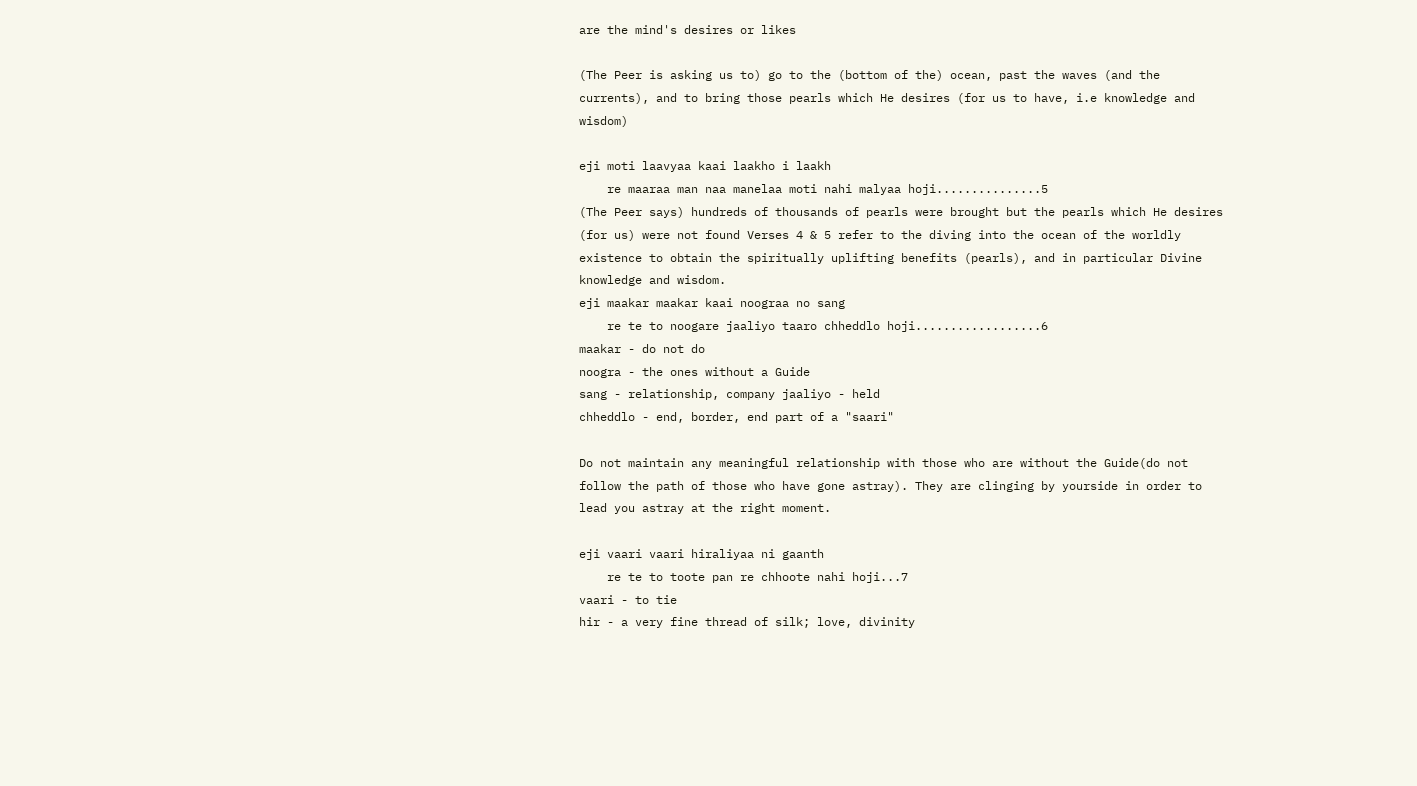are the mind's desires or likes

(The Peer is asking us to) go to the (bottom of the) ocean, past the waves (and the currents), and to bring those pearls which He desires (for us to have, i.e knowledge and wisdom)

eji moti laavyaa kaai laakho i laakh
    re maaraa man naa manelaa moti nahi malyaa hoji...............5
(The Peer says) hundreds of thousands of pearls were brought but the pearls which He desires (for us) were not found Verses 4 & 5 refer to the diving into the ocean of the worldly existence to obtain the spiritually uplifting benefits (pearls), and in particular Divine knowledge and wisdom.
eji maakar maakar kaai noograa no sang
    re te to noogare jaaliyo taaro chheddlo hoji..................6
maakar - do not do
noogra - the ones without a Guide
sang - relationship, company jaaliyo - held
chheddlo - end, border, end part of a "saari"

Do not maintain any meaningful relationship with those who are without the Guide(do not follow the path of those who have gone astray). They are clinging by yourside in order to lead you astray at the right moment.

eji vaari vaari hiraliyaa ni gaanth
    re te to toote pan re chhoote nahi hoji...7
vaari - to tie
hir - a very fine thread of silk; love, divinity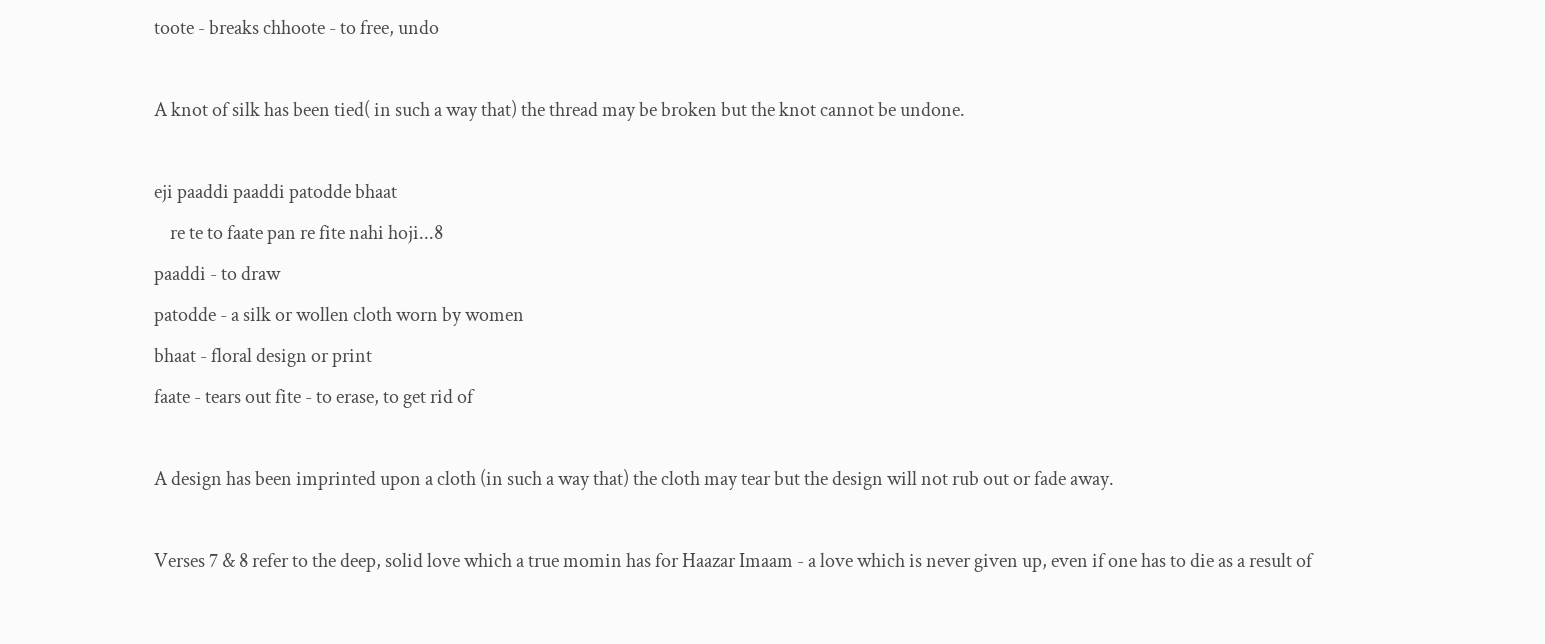toote - breaks chhoote - to free, undo

A knot of silk has been tied( in such a way that) the thread may be broken but the knot cannot be undone.

eji paaddi paaddi patodde bhaat
    re te to faate pan re fite nahi hoji...8
paaddi - to draw
patodde - a silk or wollen cloth worn by women
bhaat - floral design or print
faate - tears out fite - to erase, to get rid of

A design has been imprinted upon a cloth (in such a way that) the cloth may tear but the design will not rub out or fade away.

Verses 7 & 8 refer to the deep, solid love which a true momin has for Haazar Imaam - a love which is never given up, even if one has to die as a result of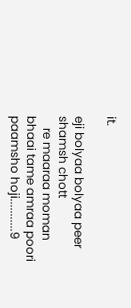it.

eji bolyaa bolyaa peer shamsh chott
    re maaraa moman bhaai tame amraa poori paamsho hoji...........9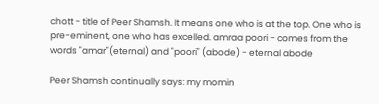chott - title of Peer Shamsh. It means one who is at the top. One who is pre-eminent, one who has excelled. amraa poori - comes from the words "amar"(eternal) and "poori" (abode) - eternal abode

Peer Shamsh continually says: my momin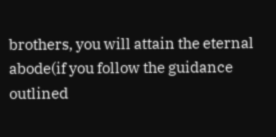brothers, you will attain the eternal abode(if you follow the guidance outlined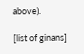above).

[list of ginans]